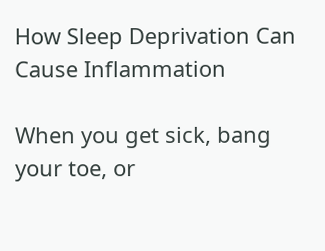How Sleep Deprivation Can Cause Inflammation

When you get sick, bang your toe, or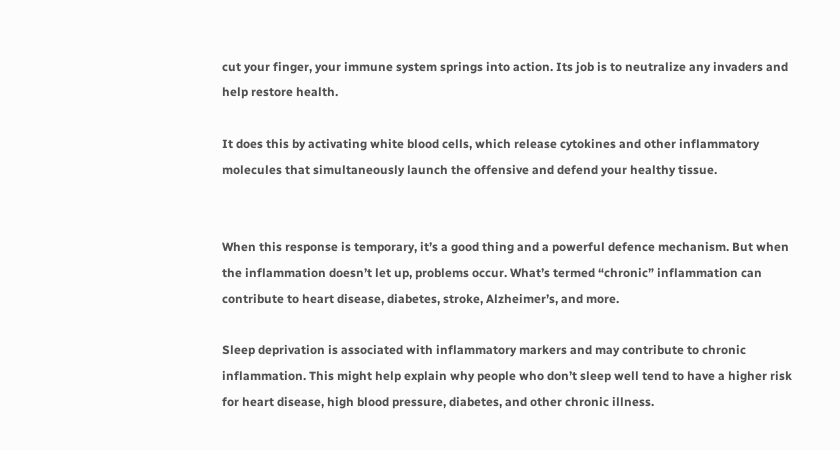cut your finger, your immune system springs into action. Its job is to neutralize any invaders and help restore health.

It does this by activating white blood cells, which release cytokines and other inflammatory molecules that simultaneously launch the offensive and defend your healthy tissue.


When this response is temporary, it’s a good thing and a powerful defence mechanism. But when the inflammation doesn’t let up, problems occur. What’s termed “chronic” inflammation can contribute to heart disease, diabetes, stroke, Alzheimer’s, and more.

Sleep deprivation is associated with inflammatory markers and may contribute to chronic inflammation. This might help explain why people who don’t sleep well tend to have a higher risk for heart disease, high blood pressure, diabetes, and other chronic illness.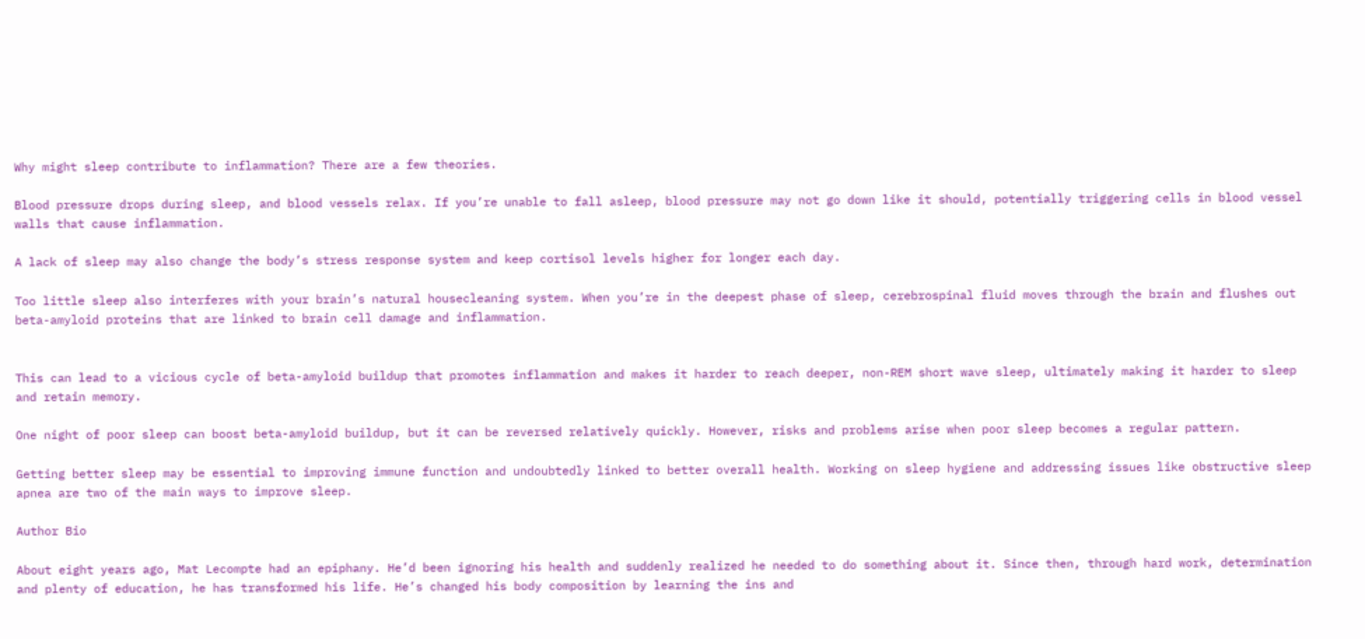Why might sleep contribute to inflammation? There are a few theories.

Blood pressure drops during sleep, and blood vessels relax. If you’re unable to fall asleep, blood pressure may not go down like it should, potentially triggering cells in blood vessel walls that cause inflammation.

A lack of sleep may also change the body’s stress response system and keep cortisol levels higher for longer each day.

Too little sleep also interferes with your brain’s natural housecleaning system. When you’re in the deepest phase of sleep, cerebrospinal fluid moves through the brain and flushes out beta-amyloid proteins that are linked to brain cell damage and inflammation.


This can lead to a vicious cycle of beta-amyloid buildup that promotes inflammation and makes it harder to reach deeper, non-REM short wave sleep, ultimately making it harder to sleep and retain memory.

One night of poor sleep can boost beta-amyloid buildup, but it can be reversed relatively quickly. However, risks and problems arise when poor sleep becomes a regular pattern.

Getting better sleep may be essential to improving immune function and undoubtedly linked to better overall health. Working on sleep hygiene and addressing issues like obstructive sleep apnea are two of the main ways to improve sleep.

Author Bio

About eight years ago, Mat Lecompte had an epiphany. He’d been ignoring his health and suddenly realized he needed to do something about it. Since then, through hard work, determination and plenty of education, he has transformed his life. He’s changed his body composition by learning the ins and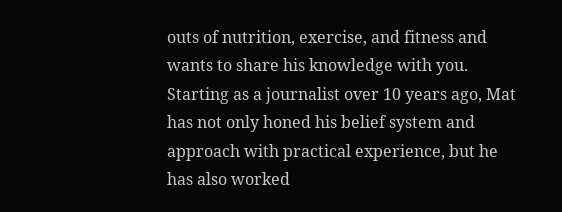outs of nutrition, exercise, and fitness and wants to share his knowledge with you. Starting as a journalist over 10 years ago, Mat has not only honed his belief system and approach with practical experience, but he has also worked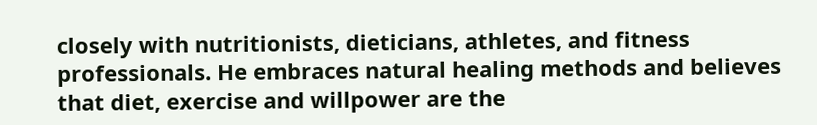closely with nutritionists, dieticians, athletes, and fitness professionals. He embraces natural healing methods and believes that diet, exercise and willpower are the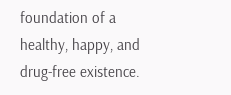foundation of a healthy, happy, and drug-free existence.